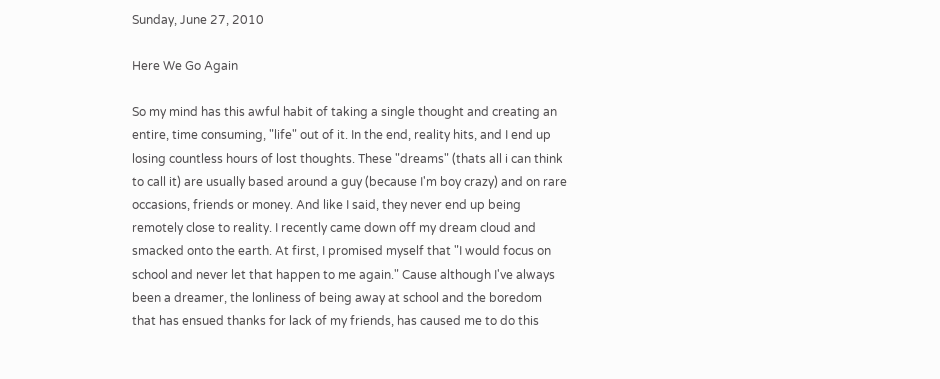Sunday, June 27, 2010

Here We Go Again

So my mind has this awful habit of taking a single thought and creating an entire, time consuming, "life" out of it. In the end, reality hits, and I end up losing countless hours of lost thoughts. These "dreams" (thats all i can think to call it) are usually based around a guy (because I'm boy crazy) and on rare occasions, friends or money. And like I said, they never end up being remotely close to reality. I recently came down off my dream cloud and smacked onto the earth. At first, I promised myself that "I would focus on school and never let that happen to me again." Cause although I've always been a dreamer, the lonliness of being away at school and the boredom that has ensued thanks for lack of my friends, has caused me to do this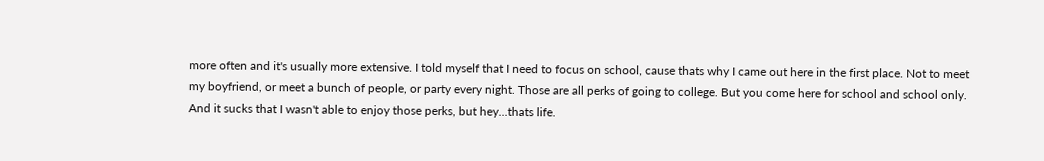more often and it's usually more extensive. I told myself that I need to focus on school, cause thats why I came out here in the first place. Not to meet my boyfriend, or meet a bunch of people, or party every night. Those are all perks of going to college. But you come here for school and school only. And it sucks that I wasn't able to enjoy those perks, but hey...thats life.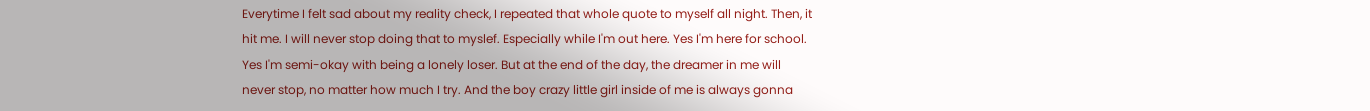Everytime I felt sad about my reality check, I repeated that whole quote to myself all night. Then, it hit me. I will never stop doing that to myslef. Especially while I'm out here. Yes I'm here for school. Yes I'm semi-okay with being a lonely loser. But at the end of the day, the dreamer in me will never stop, no matter how much I try. And the boy crazy little girl inside of me is always gonna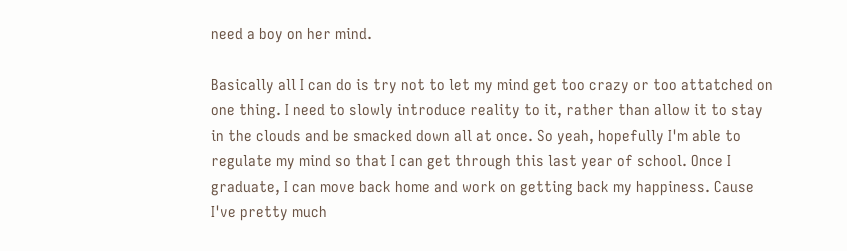need a boy on her mind.

Basically all I can do is try not to let my mind get too crazy or too attatched on one thing. I need to slowly introduce reality to it, rather than allow it to stay in the clouds and be smacked down all at once. So yeah, hopefully I'm able to regulate my mind so that I can get through this last year of school. Once I graduate, I can move back home and work on getting back my happiness. Cause I've pretty much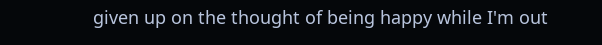given up on the thought of being happy while I'm out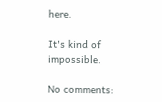here.

It's kind of impossible.

No comments: